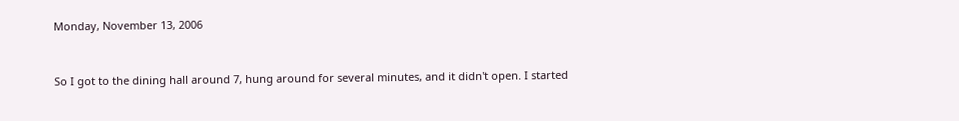Monday, November 13, 2006


So I got to the dining hall around 7, hung around for several minutes, and it didn't open. I started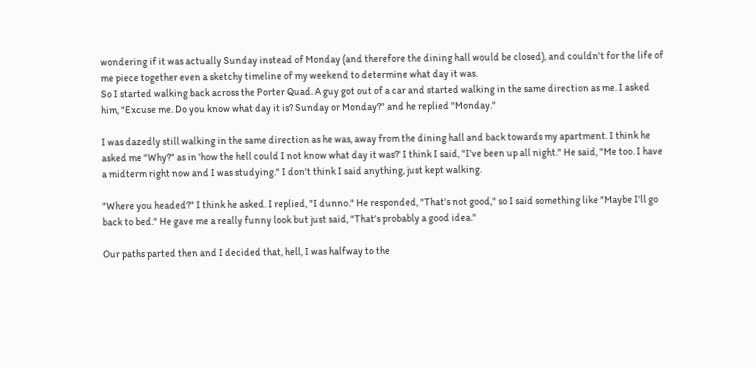wondering if it was actually Sunday instead of Monday (and therefore the dining hall would be closed), and couldn't for the life of me piece together even a sketchy timeline of my weekend to determine what day it was.
So I started walking back across the Porter Quad. A guy got out of a car and started walking in the same direction as me. I asked him, "Excuse me. Do you know what day it is? Sunday or Monday?" and he replied "Monday."

I was dazedly still walking in the same direction as he was, away from the dining hall and back towards my apartment. I think he asked me "Why?" as in 'how the hell could I not know what day it was?' I think I said, "I've been up all night." He said, "Me too. I have a midterm right now and I was studying." I don't think I said anything, just kept walking.

"Where you headed?" I think he asked. I replied, "I dunno." He responded, "That's not good," so I said something like "Maybe I'll go back to bed." He gave me a really funny look but just said, "That's probably a good idea."

Our paths parted then and I decided that, hell, I was halfway to the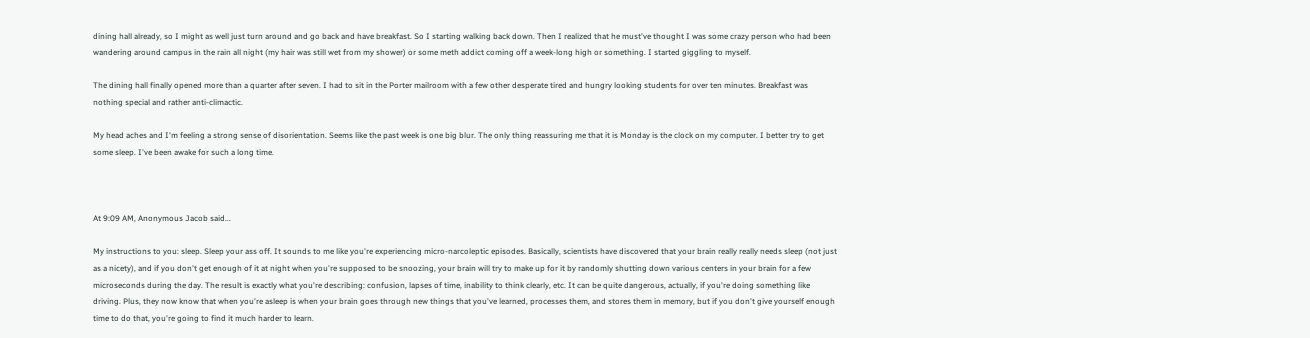dining hall already, so I might as well just turn around and go back and have breakfast. So I starting walking back down. Then I realized that he must've thought I was some crazy person who had been wandering around campus in the rain all night (my hair was still wet from my shower) or some meth addict coming off a week-long high or something. I started giggling to myself.

The dining hall finally opened more than a quarter after seven. I had to sit in the Porter mailroom with a few other desperate tired and hungry looking students for over ten minutes. Breakfast was nothing special and rather anti-climactic.

My head aches and I'm feeling a strong sense of disorientation. Seems like the past week is one big blur. The only thing reassuring me that it is Monday is the clock on my computer. I better try to get some sleep. I've been awake for such a long time.



At 9:09 AM, Anonymous Jacob said...

My instructions to you: sleep. Sleep your ass off. It sounds to me like you're experiencing micro-narcoleptic episodes. Basically, scientists have discovered that your brain really really needs sleep (not just as a nicety), and if you don't get enough of it at night when you're supposed to be snoozing, your brain will try to make up for it by randomly shutting down various centers in your brain for a few microseconds during the day. The result is exactly what you're describing: confusion, lapses of time, inability to think clearly, etc. It can be quite dangerous, actually, if you're doing something like driving. Plus, they now know that when you're asleep is when your brain goes through new things that you've learned, processes them, and stores them in memory, but if you don't give yourself enough time to do that, you're going to find it much harder to learn.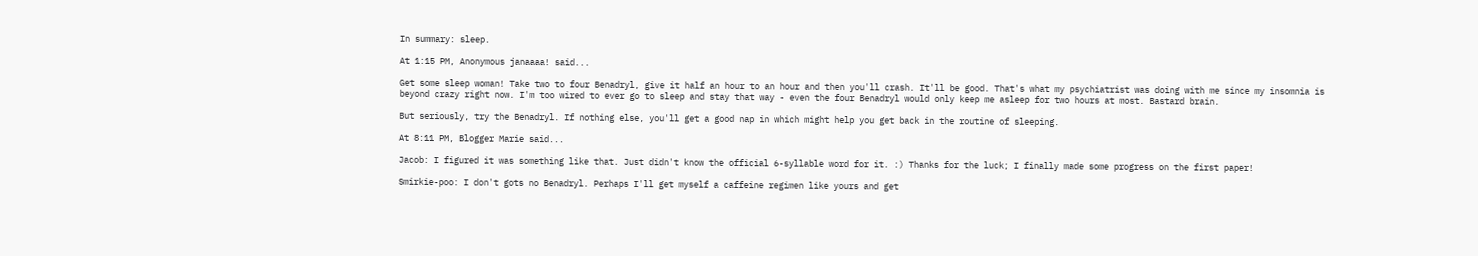In summary: sleep.

At 1:15 PM, Anonymous janaaaa! said...

Get some sleep woman! Take two to four Benadryl, give it half an hour to an hour and then you'll crash. It'll be good. That's what my psychiatrist was doing with me since my insomnia is beyond crazy right now. I'm too wired to ever go to sleep and stay that way - even the four Benadryl would only keep me asleep for two hours at most. Bastard brain.

But seriously, try the Benadryl. If nothing else, you'll get a good nap in which might help you get back in the routine of sleeping.

At 8:11 PM, Blogger Marie said...

Jacob: I figured it was something like that. Just didn't know the official 6-syllable word for it. :) Thanks for the luck; I finally made some progress on the first paper!

Smirkie-poo: I don't gots no Benadryl. Perhaps I'll get myself a caffeine regimen like yours and get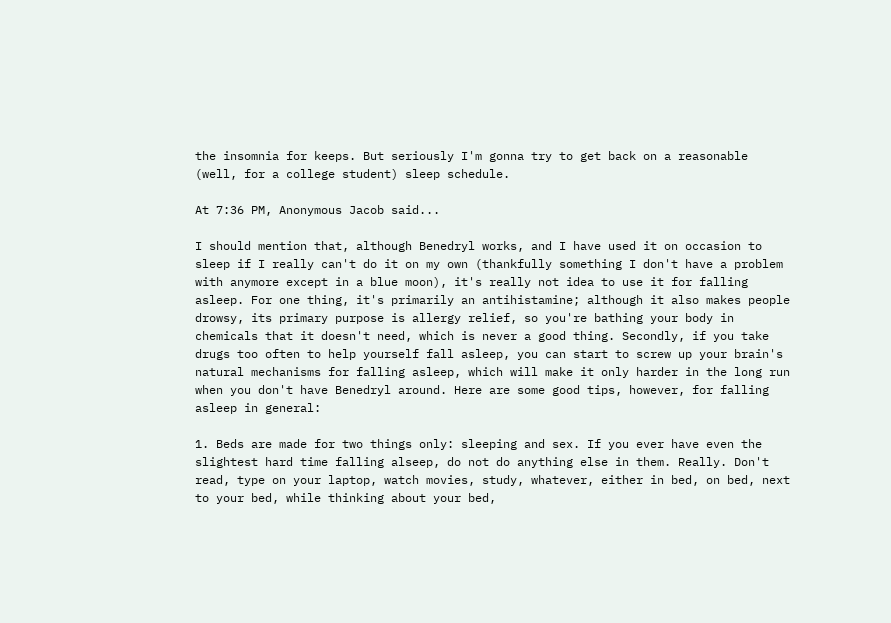the insomnia for keeps. But seriously I'm gonna try to get back on a reasonable (well, for a college student) sleep schedule.

At 7:36 PM, Anonymous Jacob said...

I should mention that, although Benedryl works, and I have used it on occasion to sleep if I really can't do it on my own (thankfully something I don't have a problem with anymore except in a blue moon), it's really not idea to use it for falling asleep. For one thing, it's primarily an antihistamine; although it also makes people drowsy, its primary purpose is allergy relief, so you're bathing your body in chemicals that it doesn't need, which is never a good thing. Secondly, if you take drugs too often to help yourself fall asleep, you can start to screw up your brain's natural mechanisms for falling asleep, which will make it only harder in the long run when you don't have Benedryl around. Here are some good tips, however, for falling asleep in general:

1. Beds are made for two things only: sleeping and sex. If you ever have even the slightest hard time falling alseep, do not do anything else in them. Really. Don't read, type on your laptop, watch movies, study, whatever, either in bed, on bed, next to your bed, while thinking about your bed,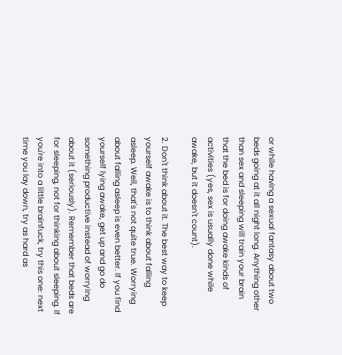or while having a sexual fantasy about two beds going at it all night long. Anything other than sex and sleeping will train your brain that the bed is for doing awake kinds of activities (yes, sex is usually done while awake, but it doesn't count).

2. Don't think about it. The best way to keep yourself awake is to think about falling asleep. Well, that's not quite true. Worrying about falling asleep is even better. If you find yourself lying awake, get up and go do something productive instead of worrying about it (seriously). Remember that beds are for sleeping, not for thinking about sleeping. If you're into a little brainfuck, try this one: next time you lay down, try as hard as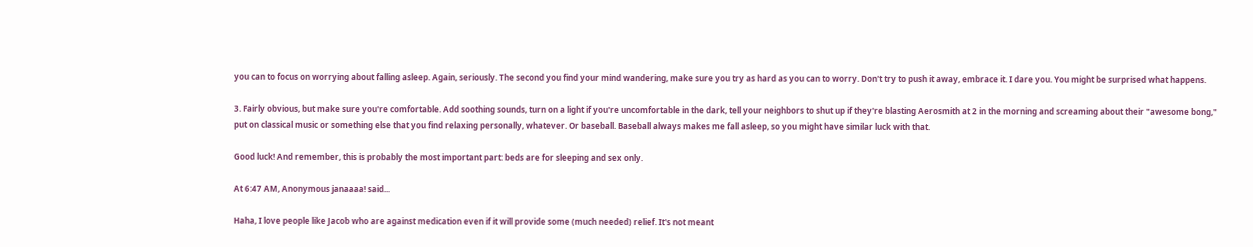you can to focus on worrying about falling asleep. Again, seriously. The second you find your mind wandering, make sure you try as hard as you can to worry. Don't try to push it away, embrace it. I dare you. You might be surprised what happens.

3. Fairly obvious, but make sure you're comfortable. Add soothing sounds, turn on a light if you're uncomfortable in the dark, tell your neighbors to shut up if they're blasting Aerosmith at 2 in the morning and screaming about their "awesome bong," put on classical music or something else that you find relaxing personally, whatever. Or baseball. Baseball always makes me fall asleep, so you might have similar luck with that.

Good luck! And remember, this is probably the most important part: beds are for sleeping and sex only.

At 6:47 AM, Anonymous janaaaa! said...

Haha, I love people like Jacob who are against medication even if it will provide some (much needed) relief. It's not meant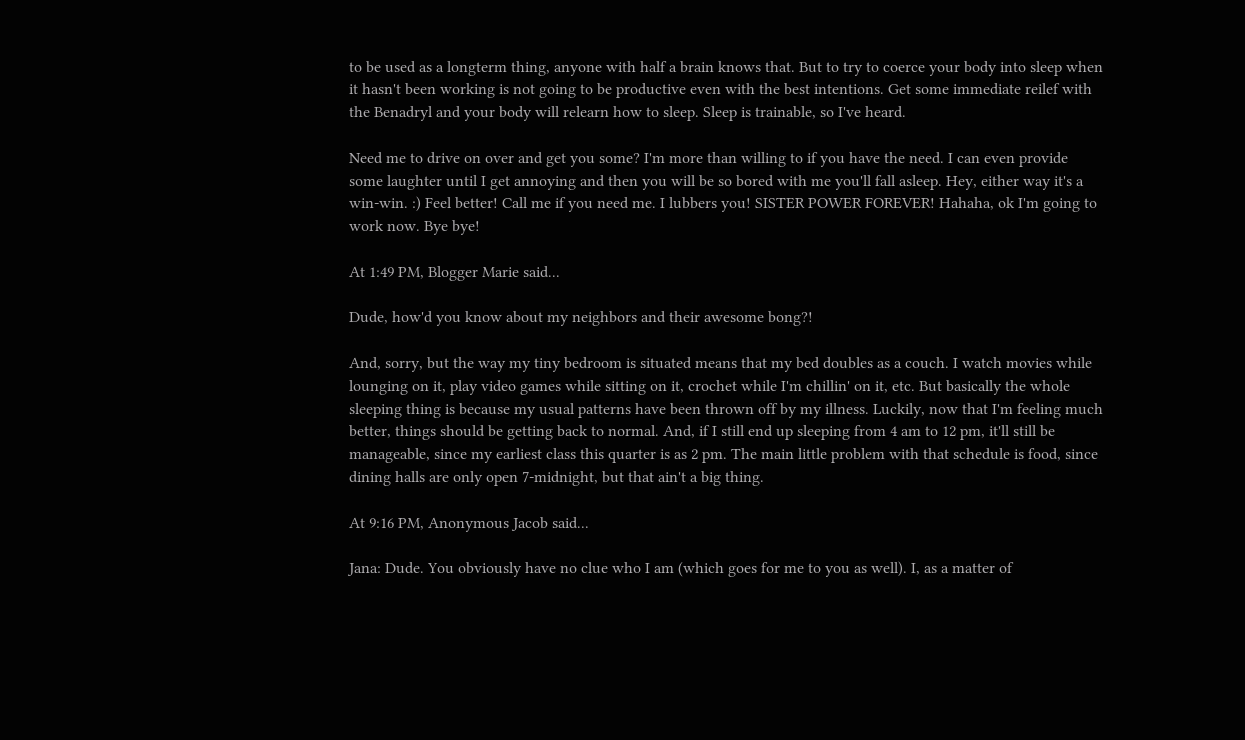to be used as a longterm thing, anyone with half a brain knows that. But to try to coerce your body into sleep when it hasn't been working is not going to be productive even with the best intentions. Get some immediate reilef with the Benadryl and your body will relearn how to sleep. Sleep is trainable, so I've heard.

Need me to drive on over and get you some? I'm more than willing to if you have the need. I can even provide some laughter until I get annoying and then you will be so bored with me you'll fall asleep. Hey, either way it's a win-win. :) Feel better! Call me if you need me. I lubbers you! SISTER POWER FOREVER! Hahaha, ok I'm going to work now. Bye bye!

At 1:49 PM, Blogger Marie said...

Dude, how'd you know about my neighbors and their awesome bong?!

And, sorry, but the way my tiny bedroom is situated means that my bed doubles as a couch. I watch movies while lounging on it, play video games while sitting on it, crochet while I'm chillin' on it, etc. But basically the whole sleeping thing is because my usual patterns have been thrown off by my illness. Luckily, now that I'm feeling much better, things should be getting back to normal. And, if I still end up sleeping from 4 am to 12 pm, it'll still be manageable, since my earliest class this quarter is as 2 pm. The main little problem with that schedule is food, since dining halls are only open 7-midnight, but that ain't a big thing.

At 9:16 PM, Anonymous Jacob said...

Jana: Dude. You obviously have no clue who I am (which goes for me to you as well). I, as a matter of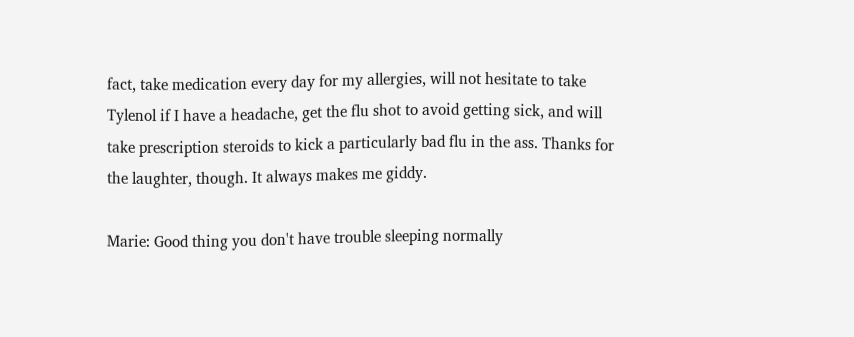fact, take medication every day for my allergies, will not hesitate to take Tylenol if I have a headache, get the flu shot to avoid getting sick, and will take prescription steroids to kick a particularly bad flu in the ass. Thanks for the laughter, though. It always makes me giddy.

Marie: Good thing you don't have trouble sleeping normally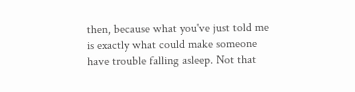then, because what you've just told me is exactly what could make someone have trouble falling asleep. Not that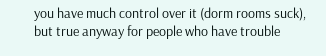you have much control over it (dorm rooms suck), but true anyway for people who have trouble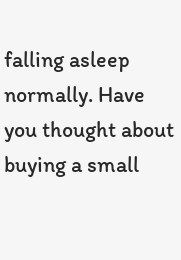falling asleep normally. Have you thought about buying a small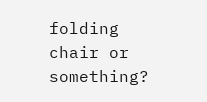folding chair or something?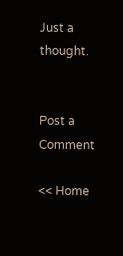Just a thought.


Post a Comment

<< Home